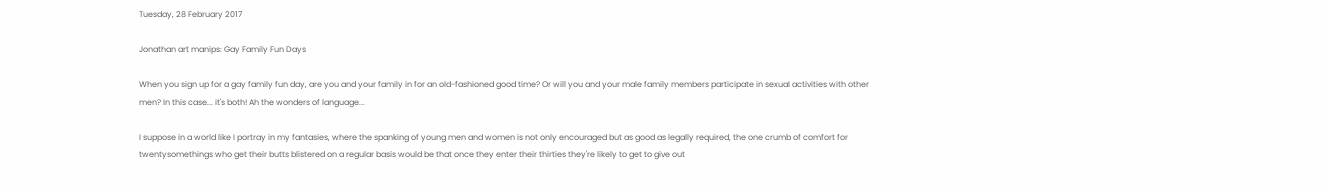Tuesday, 28 February 2017

Jonathan art manips: Gay Family Fun Days

When you sign up for a gay family fun day, are you and your family in for an old-fashioned good time? Or will you and your male family members participate in sexual activities with other men? In this case... it's both! Ah the wonders of language...

I suppose in a world like I portray in my fantasies, where the spanking of young men and women is not only encouraged but as good as legally required, the one crumb of comfort for twentysomethings who get their butts blistered on a regular basis would be that once they enter their thirties they're likely to get to give out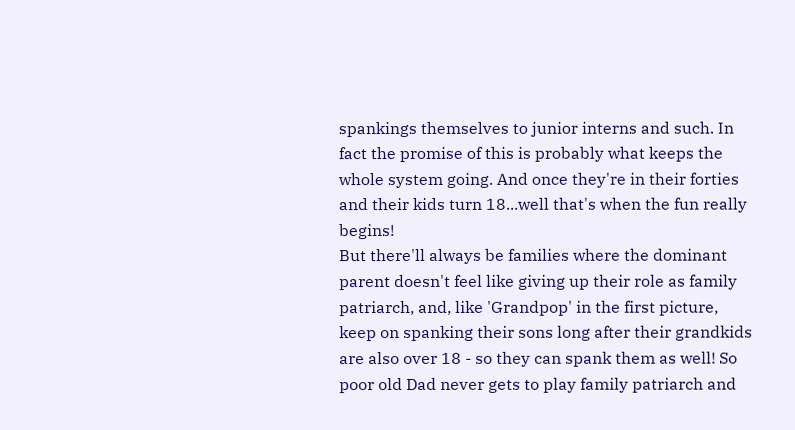spankings themselves to junior interns and such. In fact the promise of this is probably what keeps the whole system going. And once they're in their forties and their kids turn 18...well that's when the fun really begins!
But there'll always be families where the dominant parent doesn't feel like giving up their role as family patriarch, and, like 'Grandpop' in the first picture, keep on spanking their sons long after their grandkids are also over 18 - so they can spank them as well! So poor old Dad never gets to play family patriarch and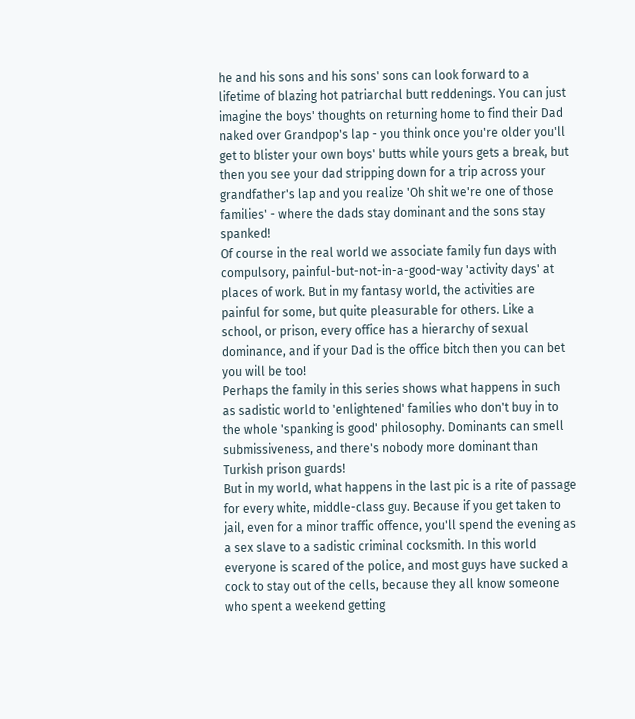he and his sons and his sons' sons can look forward to a lifetime of blazing hot patriarchal butt reddenings. You can just imagine the boys' thoughts on returning home to find their Dad naked over Grandpop's lap - you think once you're older you'll get to blister your own boys' butts while yours gets a break, but then you see your dad stripping down for a trip across your grandfather's lap and you realize 'Oh shit we're one of those families' - where the dads stay dominant and the sons stay spanked!
Of course in the real world we associate family fun days with compulsory, painful-but-not-in-a-good-way 'activity days' at places of work. But in my fantasy world, the activities are painful for some, but quite pleasurable for others. Like a school, or prison, every office has a hierarchy of sexual dominance, and if your Dad is the office bitch then you can bet you will be too!
Perhaps the family in this series shows what happens in such as sadistic world to 'enlightened' families who don't buy in to the whole 'spanking is good' philosophy. Dominants can smell submissiveness, and there's nobody more dominant than Turkish prison guards!
But in my world, what happens in the last pic is a rite of passage for every white, middle-class guy. Because if you get taken to jail, even for a minor traffic offence, you'll spend the evening as a sex slave to a sadistic criminal cocksmith. In this world everyone is scared of the police, and most guys have sucked a cock to stay out of the cells, because they all know someone who spent a weekend getting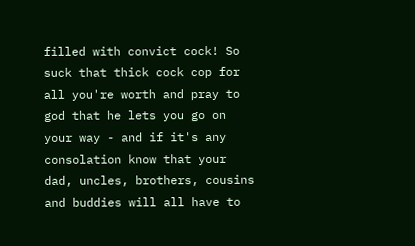filled with convict cock! So suck that thick cock cop for all you're worth and pray to god that he lets you go on your way - and if it's any consolation know that your dad, uncles, brothers, cousins and buddies will all have to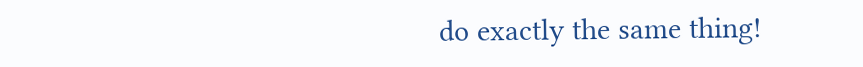do exactly the same thing!